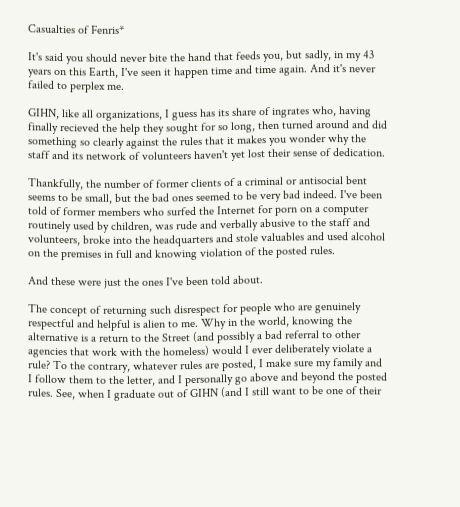Casualties of Fenris*

It's said you should never bite the hand that feeds you, but sadly, in my 43 years on this Earth, I've seen it happen time and time again. And it's never failed to perplex me.

GIHN, like all organizations, I guess has its share of ingrates who, having finally recieved the help they sought for so long, then turned around and did something so clearly against the rules that it makes you wonder why the staff and its network of volunteers haven't yet lost their sense of dedication.

Thankfully, the number of former clients of a criminal or antisocial bent seems to be small, but the bad ones seemed to be very bad indeed. I've been told of former members who surfed the Internet for porn on a computer routinely used by children, was rude and verbally abusive to the staff and volunteers, broke into the headquarters and stole valuables and used alcohol on the premises in full and knowing violation of the posted rules.

And these were just the ones I've been told about.

The concept of returning such disrespect for people who are genuinely respectful and helpful is alien to me. Why in the world, knowing the alternative is a return to the Street (and possibly a bad referral to other agencies that work with the homeless) would I ever deliberately violate a rule? To the contrary, whatever rules are posted, I make sure my family and I follow them to the letter, and I personally go above and beyond the posted rules. See, when I graduate out of GIHN (and I still want to be one of their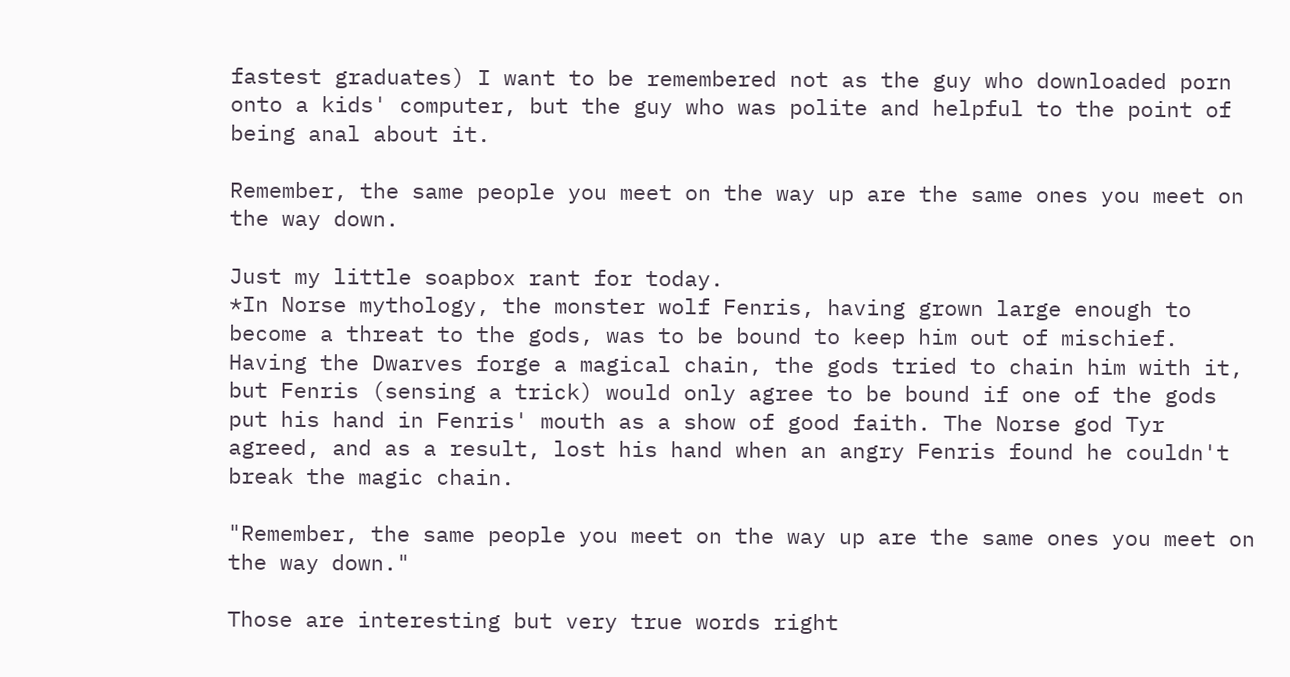fastest graduates) I want to be remembered not as the guy who downloaded porn onto a kids' computer, but the guy who was polite and helpful to the point of being anal about it.

Remember, the same people you meet on the way up are the same ones you meet on the way down.

Just my little soapbox rant for today.
*In Norse mythology, the monster wolf Fenris, having grown large enough to become a threat to the gods, was to be bound to keep him out of mischief. Having the Dwarves forge a magical chain, the gods tried to chain him with it, but Fenris (sensing a trick) would only agree to be bound if one of the gods put his hand in Fenris' mouth as a show of good faith. The Norse god Tyr agreed, and as a result, lost his hand when an angry Fenris found he couldn't break the magic chain.

"Remember, the same people you meet on the way up are the same ones you meet on the way down."

Those are interesting but very true words right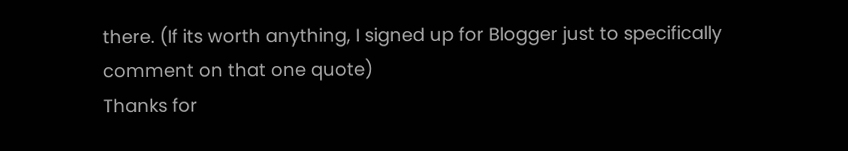there. (If its worth anything, I signed up for Blogger just to specifically comment on that one quote)
Thanks for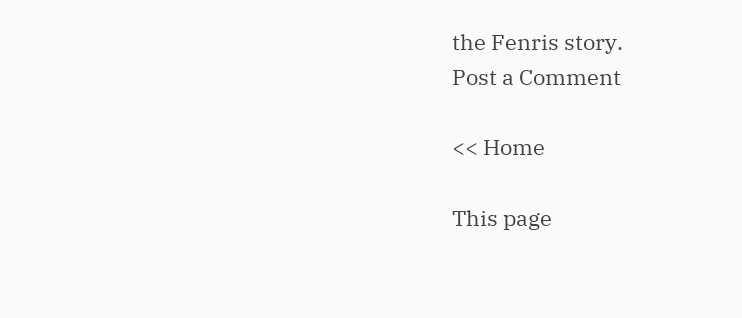the Fenris story.
Post a Comment

<< Home

This page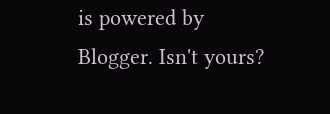is powered by Blogger. Isn't yours?